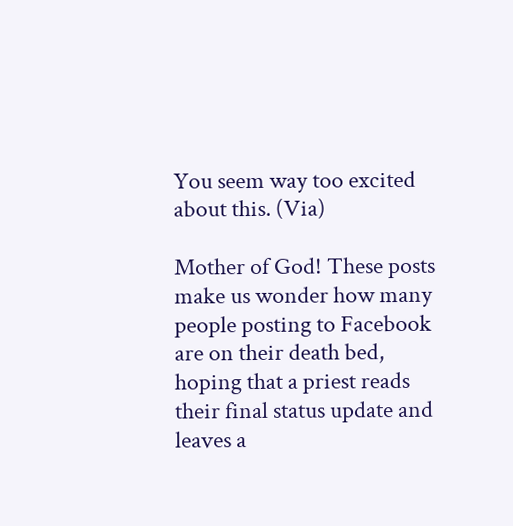You seem way too excited about this. (Via)

Mother of God! These posts make us wonder how many people posting to Facebook are on their death bed, hoping that a priest reads their final status update and leaves a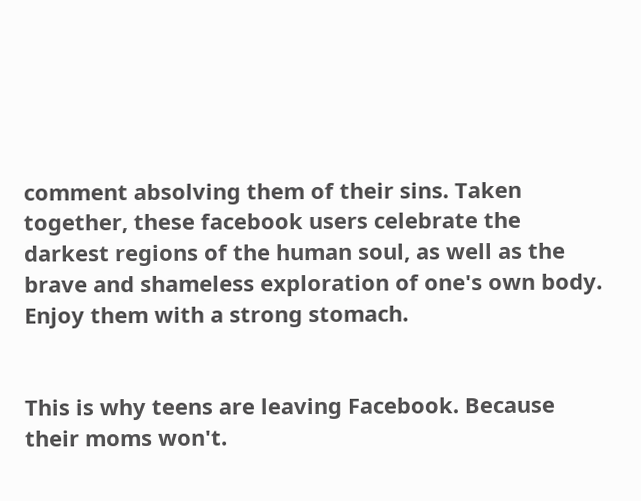comment absolving them of their sins. Taken together, these facebook users celebrate the darkest regions of the human soul, as well as the brave and shameless exploration of one's own body. Enjoy them with a strong stomach.


This is why teens are leaving Facebook. Because their moms won't.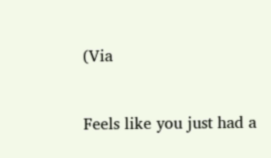(Via


Feels like you just had a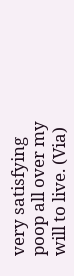very satisfying poop all over my will to live. (Via)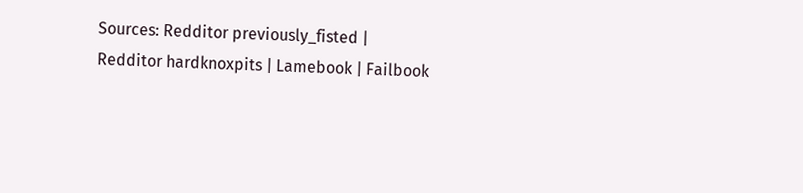Sources: Redditor previously_fisted | Redditor hardknoxpits | Lamebook | Failbook